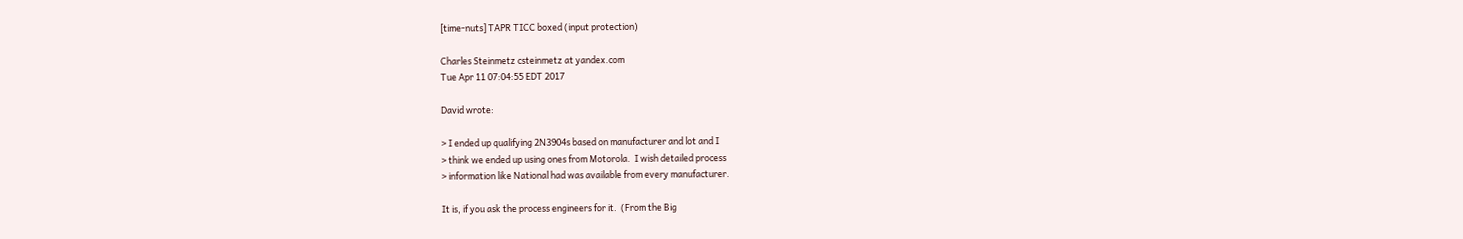[time-nuts] TAPR TICC boxed (input protection)

Charles Steinmetz csteinmetz at yandex.com
Tue Apr 11 07:04:55 EDT 2017

David wrote:

> I ended up qualifying 2N3904s based on manufacturer and lot and I
> think we ended up using ones from Motorola.  I wish detailed process
> information like National had was available from every manufacturer.

It is, if you ask the process engineers for it.  (From the Big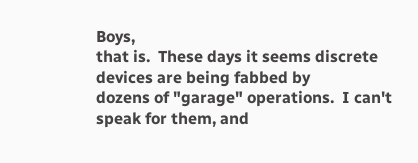Boys,
that is.  These days it seems discrete devices are being fabbed by
dozens of "garage" operations.  I can't speak for them, and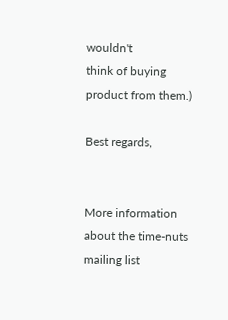wouldn't
think of buying product from them.)

Best regards,


More information about the time-nuts mailing list